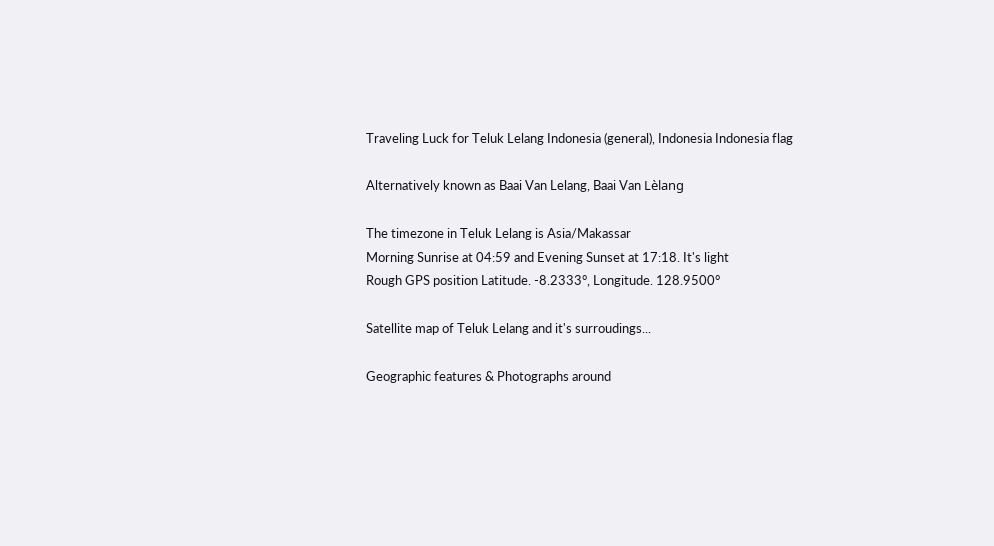Traveling Luck for Teluk Lelang Indonesia (general), Indonesia Indonesia flag

Alternatively known as Baai Van Lelang, Baai Van Lèlang

The timezone in Teluk Lelang is Asia/Makassar
Morning Sunrise at 04:59 and Evening Sunset at 17:18. It's light
Rough GPS position Latitude. -8.2333°, Longitude. 128.9500°

Satellite map of Teluk Lelang and it's surroudings...

Geographic features & Photographs around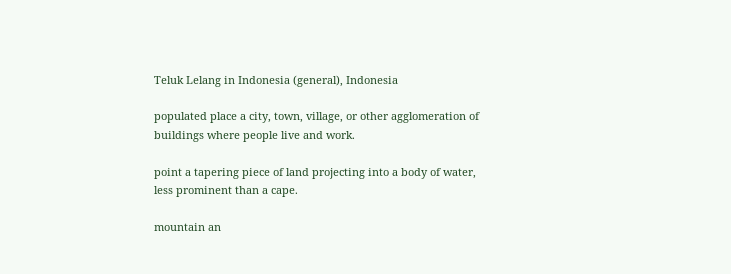Teluk Lelang in Indonesia (general), Indonesia

populated place a city, town, village, or other agglomeration of buildings where people live and work.

point a tapering piece of land projecting into a body of water, less prominent than a cape.

mountain an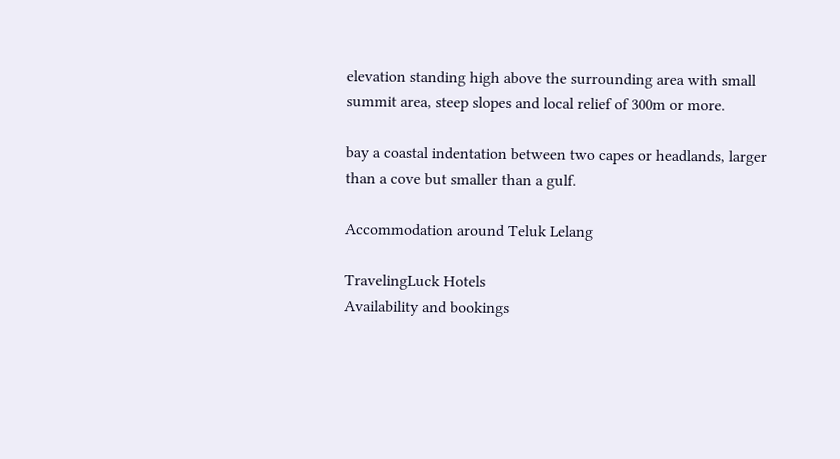elevation standing high above the surrounding area with small summit area, steep slopes and local relief of 300m or more.

bay a coastal indentation between two capes or headlands, larger than a cove but smaller than a gulf.

Accommodation around Teluk Lelang

TravelingLuck Hotels
Availability and bookings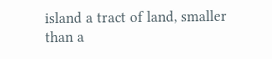island a tract of land, smaller than a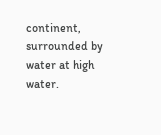continent, surrounded by water at high water.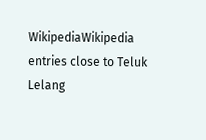WikipediaWikipedia entries close to Teluk Lelang